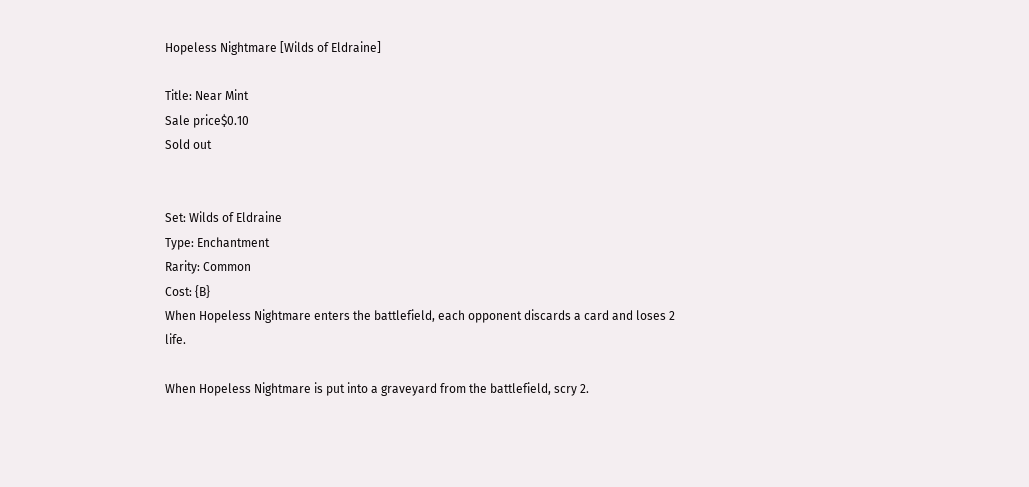Hopeless Nightmare [Wilds of Eldraine]

Title: Near Mint
Sale price$0.10
Sold out


Set: Wilds of Eldraine
Type: Enchantment
Rarity: Common
Cost: {B}
When Hopeless Nightmare enters the battlefield, each opponent discards a card and loses 2 life.

When Hopeless Nightmare is put into a graveyard from the battlefield, scry 2.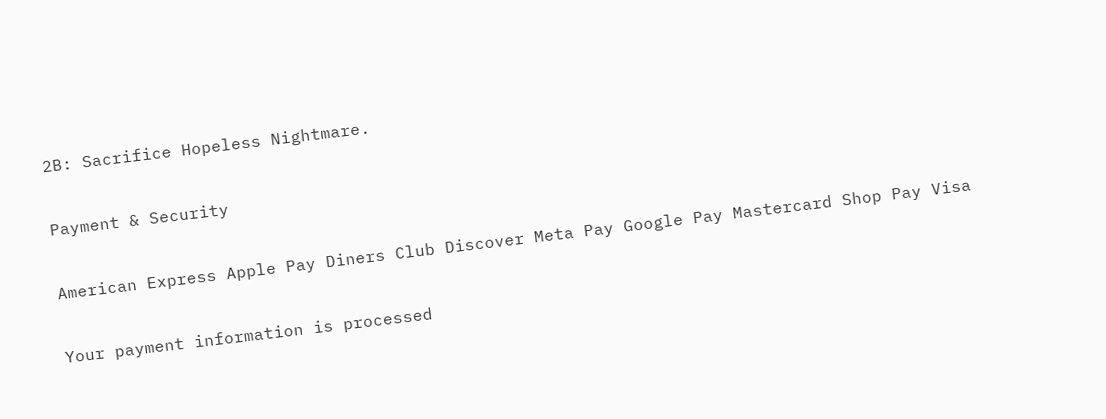2B: Sacrifice Hopeless Nightmare.

Payment & Security

American Express Apple Pay Diners Club Discover Meta Pay Google Pay Mastercard Shop Pay Visa

Your payment information is processed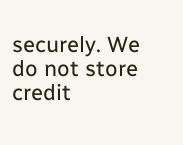securely. We do not store credit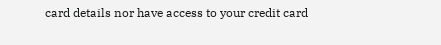card details nor have access to your credit card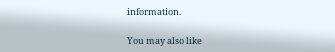information.

You may also like